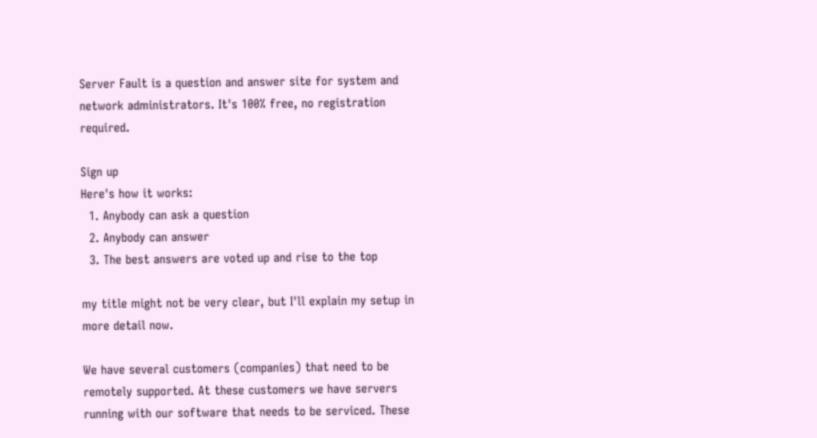Server Fault is a question and answer site for system and network administrators. It's 100% free, no registration required.

Sign up
Here's how it works:
  1. Anybody can ask a question
  2. Anybody can answer
  3. The best answers are voted up and rise to the top

my title might not be very clear, but I'll explain my setup in more detail now.

We have several customers (companies) that need to be remotely supported. At these customers we have servers running with our software that needs to be serviced. These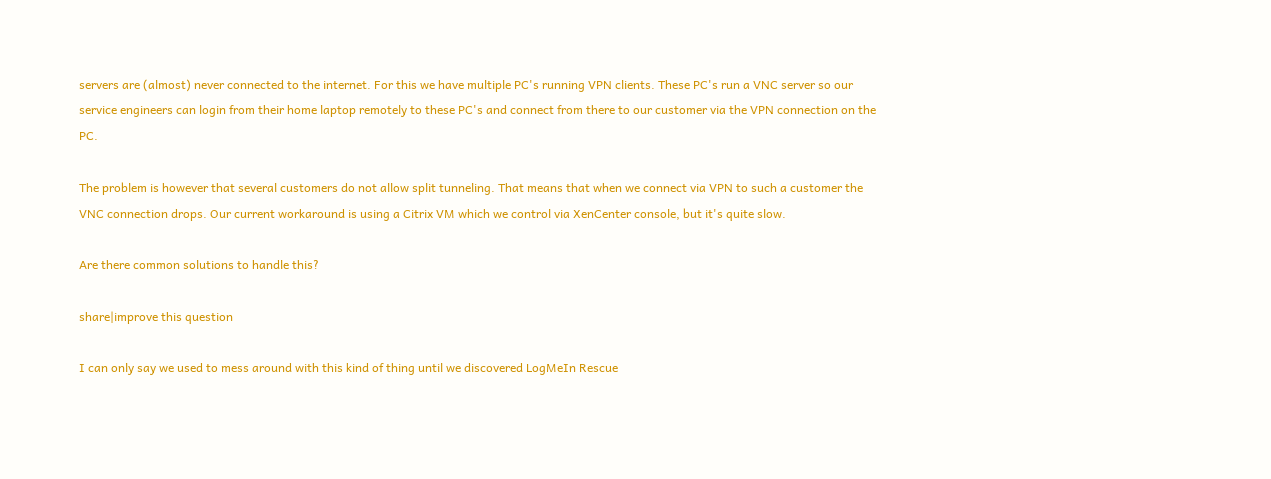servers are (almost) never connected to the internet. For this we have multiple PC's running VPN clients. These PC's run a VNC server so our service engineers can login from their home laptop remotely to these PC's and connect from there to our customer via the VPN connection on the PC.

The problem is however that several customers do not allow split tunneling. That means that when we connect via VPN to such a customer the VNC connection drops. Our current workaround is using a Citrix VM which we control via XenCenter console, but it's quite slow.

Are there common solutions to handle this?

share|improve this question

I can only say we used to mess around with this kind of thing until we discovered LogMeIn Rescue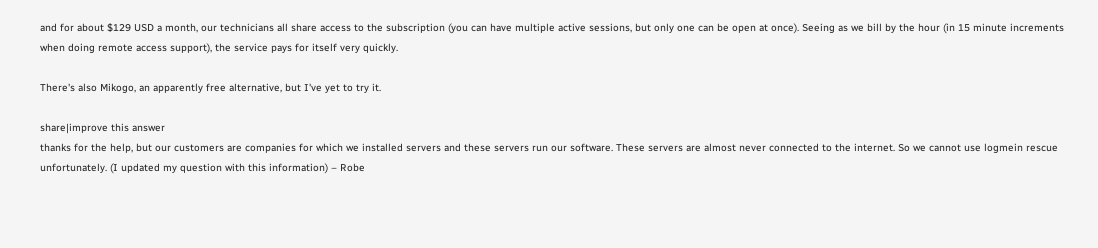and for about $129 USD a month, our technicians all share access to the subscription (you can have multiple active sessions, but only one can be open at once). Seeing as we bill by the hour (in 15 minute increments when doing remote access support), the service pays for itself very quickly.

There's also Mikogo, an apparently free alternative, but I've yet to try it.

share|improve this answer
thanks for the help, but our customers are companies for which we installed servers and these servers run our software. These servers are almost never connected to the internet. So we cannot use logmein rescue unfortunately. (I updated my question with this information) – Robe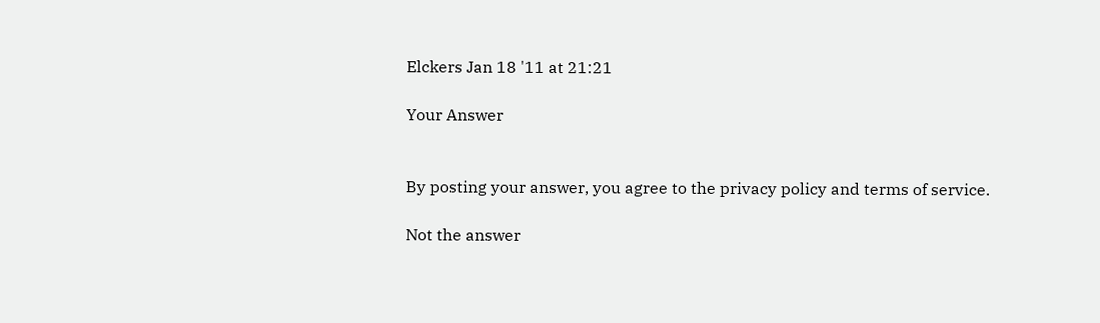Elckers Jan 18 '11 at 21:21

Your Answer


By posting your answer, you agree to the privacy policy and terms of service.

Not the answer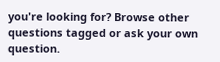you're looking for? Browse other questions tagged or ask your own question.